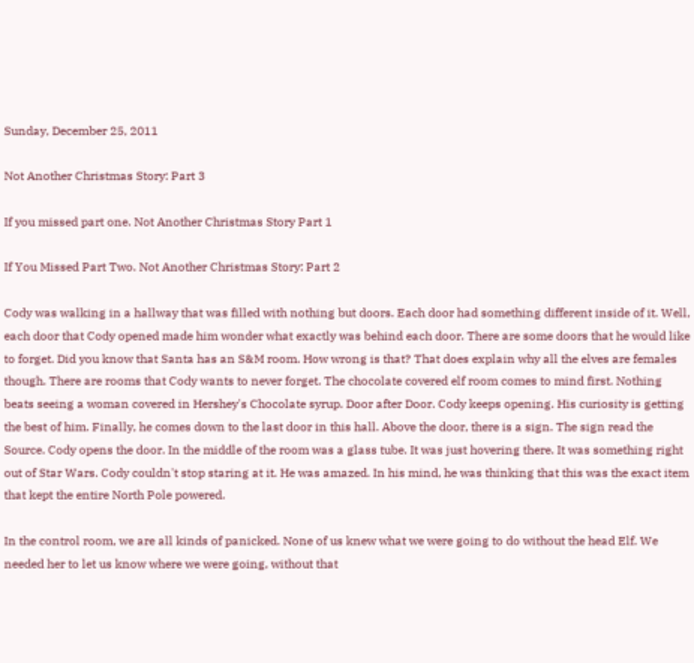Sunday, December 25, 2011

Not Another Christmas Story: Part 3

If you missed part one. Not Another Christmas Story Part 1

If You Missed Part Two. Not Another Christmas Story: Part 2

Cody was walking in a hallway that was filled with nothing but doors. Each door had something different inside of it. Well, each door that Cody opened made him wonder what exactly was behind each door. There are some doors that he would like to forget. Did you know that Santa has an S&M room. How wrong is that? That does explain why all the elves are females though. There are rooms that Cody wants to never forget. The chocolate covered elf room comes to mind first. Nothing beats seeing a woman covered in Hershey's Chocolate syrup. Door after Door. Cody keeps opening. His curiosity is getting the best of him. Finally, he comes down to the last door in this hall. Above the door, there is a sign. The sign read the Source. Cody opens the door. In the middle of the room was a glass tube. It was just hovering there. It was something right out of Star Wars. Cody couldn't stop staring at it. He was amazed. In his mind, he was thinking that this was the exact item that kept the entire North Pole powered.

In the control room, we are all kinds of panicked. None of us knew what we were going to do without the head Elf. We needed her to let us know where we were going, without that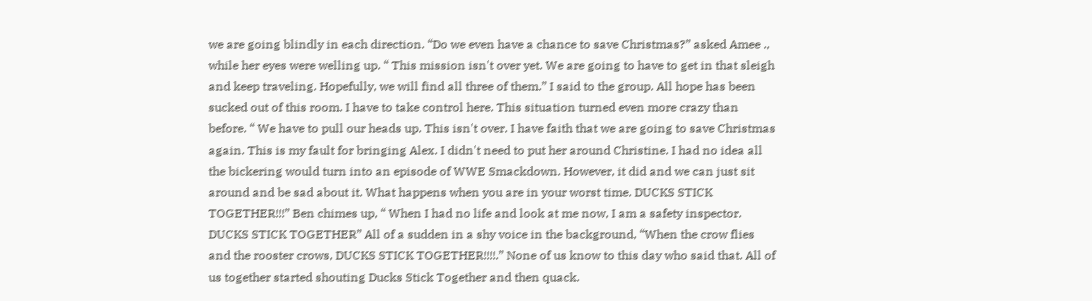we are going blindly in each direction. “Do we even have a chance to save Christmas?” asked Amee ., while her eyes were welling up. “ This mission isn't over yet. We are going to have to get in that sleigh and keep traveling. Hopefully, we will find all three of them.” I said to the group. All hope has been sucked out of this room. I have to take control here. This situation turned even more crazy than before. “ We have to pull our heads up. This isn't over. I have faith that we are going to save Christmas again. This is my fault for bringing Alex. I didn't need to put her around Christine. I had no idea all the bickering would turn into an episode of WWE Smackdown. However, it did and we can just sit around and be sad about it. What happens when you are in your worst time. DUCKS STICK TOGETHER!!!” Ben chimes up, “ When I had no life and look at me now, I am a safety inspector. DUCKS STICK TOGETHER” All of a sudden in a shy voice in the background, “When the crow flies and the rooster crows, DUCKS STICK TOGETHER!!!!.” None of us know to this day who said that. All of us together started shouting Ducks Stick Together and then quack.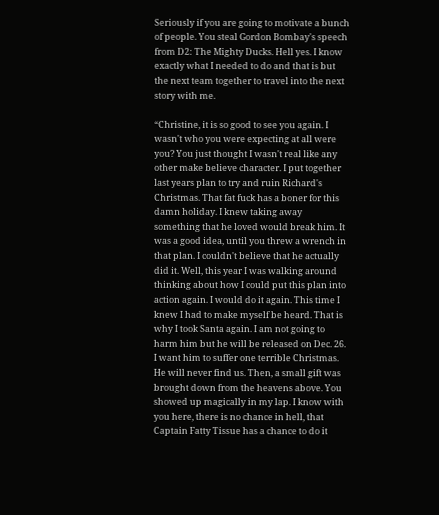Seriously if you are going to motivate a bunch of people. You steal Gordon Bombay's speech from D2: The Mighty Ducks. Hell yes. I know exactly what I needed to do and that is but the next team together to travel into the next story with me.

“Christine, it is so good to see you again. I wasn't who you were expecting at all were you? You just thought I wasn't real like any other make believe character. I put together last years plan to try and ruin Richard's Christmas. That fat fuck has a boner for this damn holiday. I knew taking away something that he loved would break him. It was a good idea, until you threw a wrench in that plan. I couldn't believe that he actually did it. Well, this year I was walking around thinking about how I could put this plan into action again. I would do it again. This time I knew I had to make myself be heard. That is why I took Santa again. I am not going to harm him but he will be released on Dec. 26. I want him to suffer one terrible Christmas. He will never find us. Then, a small gift was brought down from the heavens above. You showed up magically in my lap. I know with you here, there is no chance in hell, that Captain Fatty Tissue has a chance to do it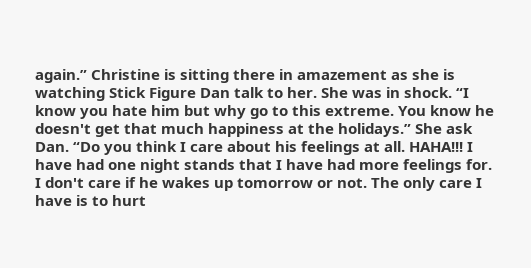again.” Christine is sitting there in amazement as she is watching Stick Figure Dan talk to her. She was in shock. “I know you hate him but why go to this extreme. You know he doesn't get that much happiness at the holidays.” She ask Dan. “Do you think I care about his feelings at all. HAHA!!! I have had one night stands that I have had more feelings for. I don't care if he wakes up tomorrow or not. The only care I have is to hurt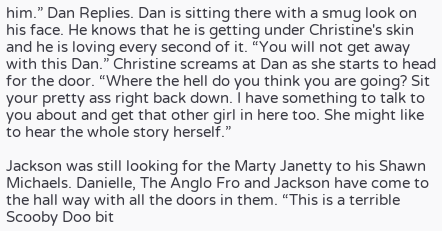him.” Dan Replies. Dan is sitting there with a smug look on his face. He knows that he is getting under Christine's skin and he is loving every second of it. “You will not get away with this Dan.” Christine screams at Dan as she starts to head for the door. “Where the hell do you think you are going? Sit your pretty ass right back down. I have something to talk to you about and get that other girl in here too. She might like to hear the whole story herself.”

Jackson was still looking for the Marty Janetty to his Shawn Michaels. Danielle, The Anglo Fro and Jackson have come to the hall way with all the doors in them. “This is a terrible Scooby Doo bit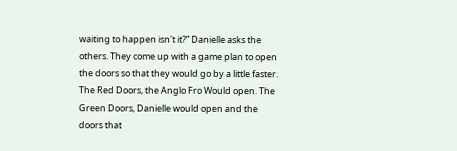waiting to happen isn't it?” Danielle asks the others. They come up with a game plan to open the doors so that they would go by a little faster. The Red Doors, the Anglo Fro Would open. The Green Doors, Danielle would open and the doors that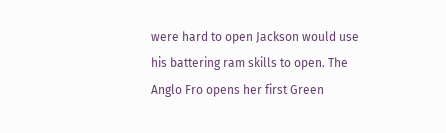were hard to open Jackson would use his battering ram skills to open. The Anglo Fro opens her first Green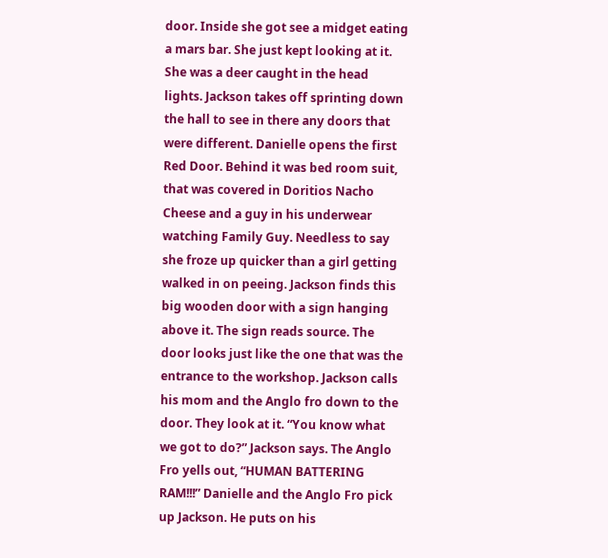door. Inside she got see a midget eating a mars bar. She just kept looking at it. She was a deer caught in the head lights. Jackson takes off sprinting down the hall to see in there any doors that were different. Danielle opens the first Red Door. Behind it was bed room suit, that was covered in Doritios Nacho Cheese and a guy in his underwear watching Family Guy. Needless to say she froze up quicker than a girl getting walked in on peeing. Jackson finds this big wooden door with a sign hanging above it. The sign reads source. The door looks just like the one that was the entrance to the workshop. Jackson calls his mom and the Anglo fro down to the door. They look at it. “You know what we got to do?” Jackson says. The Anglo Fro yells out, “HUMAN BATTERING RAM!!!” Danielle and the Anglo Fro pick up Jackson. He puts on his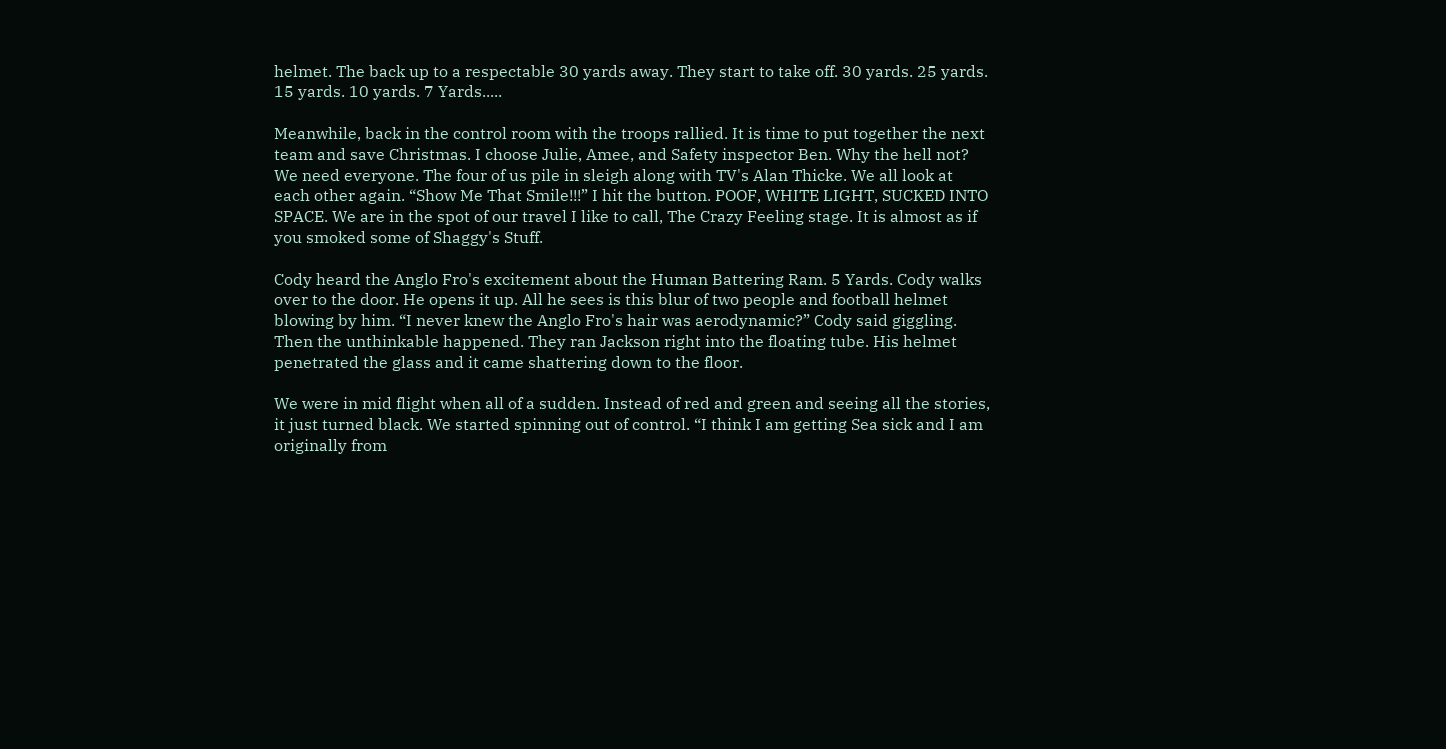helmet. The back up to a respectable 30 yards away. They start to take off. 30 yards. 25 yards. 15 yards. 10 yards. 7 Yards.....

Meanwhile, back in the control room with the troops rallied. It is time to put together the next team and save Christmas. I choose Julie, Amee, and Safety inspector Ben. Why the hell not? We need everyone. The four of us pile in sleigh along with TV's Alan Thicke. We all look at each other again. “Show Me That Smile!!!” I hit the button. POOF, WHITE LIGHT, SUCKED INTO SPACE. We are in the spot of our travel I like to call, The Crazy Feeling stage. It is almost as if you smoked some of Shaggy's Stuff.

Cody heard the Anglo Fro's excitement about the Human Battering Ram. 5 Yards. Cody walks over to the door. He opens it up. All he sees is this blur of two people and football helmet blowing by him. “I never knew the Anglo Fro's hair was aerodynamic?” Cody said giggling. Then the unthinkable happened. They ran Jackson right into the floating tube. His helmet penetrated the glass and it came shattering down to the floor.

We were in mid flight when all of a sudden. Instead of red and green and seeing all the stories, it just turned black. We started spinning out of control. “I think I am getting Sea sick and I am originally from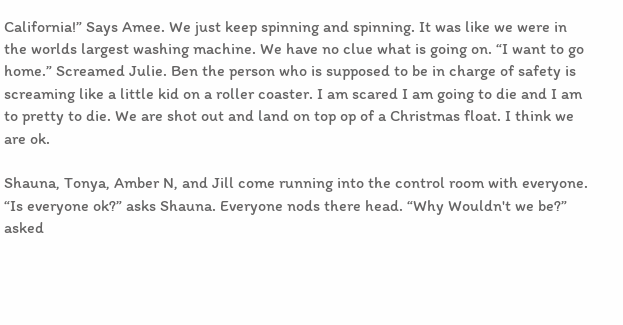California!” Says Amee. We just keep spinning and spinning. It was like we were in the worlds largest washing machine. We have no clue what is going on. “I want to go home.” Screamed Julie. Ben the person who is supposed to be in charge of safety is screaming like a little kid on a roller coaster. I am scared I am going to die and I am to pretty to die. We are shot out and land on top op of a Christmas float. I think we are ok.

Shauna, Tonya, Amber N, and Jill come running into the control room with everyone. “Is everyone ok?” asks Shauna. Everyone nods there head. “Why Wouldn't we be?” asked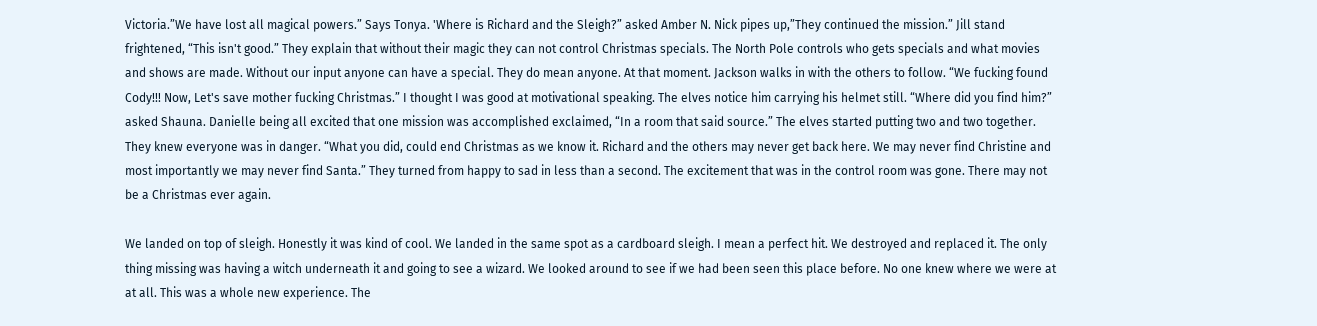Victoria.”We have lost all magical powers.” Says Tonya. 'Where is Richard and the Sleigh?” asked Amber N. Nick pipes up,”They continued the mission.” Jill stand frightened, “This isn't good.” They explain that without their magic they can not control Christmas specials. The North Pole controls who gets specials and what movies and shows are made. Without our input anyone can have a special. They do mean anyone. At that moment. Jackson walks in with the others to follow. “We fucking found Cody!!! Now, Let's save mother fucking Christmas.” I thought I was good at motivational speaking. The elves notice him carrying his helmet still. “Where did you find him?” asked Shauna. Danielle being all excited that one mission was accomplished exclaimed, “In a room that said source.” The elves started putting two and two together. They knew everyone was in danger. “What you did, could end Christmas as we know it. Richard and the others may never get back here. We may never find Christine and most importantly we may never find Santa.” They turned from happy to sad in less than a second. The excitement that was in the control room was gone. There may not be a Christmas ever again.

We landed on top of sleigh. Honestly it was kind of cool. We landed in the same spot as a cardboard sleigh. I mean a perfect hit. We destroyed and replaced it. The only thing missing was having a witch underneath it and going to see a wizard. We looked around to see if we had been seen this place before. No one knew where we were at at all. This was a whole new experience. The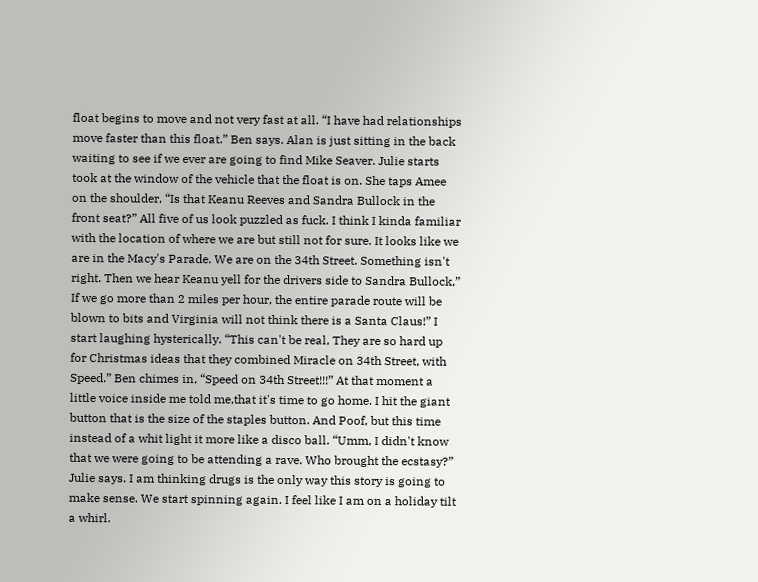float begins to move and not very fast at all. “I have had relationships move faster than this float.” Ben says. Alan is just sitting in the back waiting to see if we ever are going to find Mike Seaver. Julie starts took at the window of the vehicle that the float is on. She taps Amee on the shoulder, “Is that Keanu Reeves and Sandra Bullock in the front seat?” All five of us look puzzled as fuck. I think I kinda familiar with the location of where we are but still not for sure. It looks like we are in the Macy's Parade. We are on the 34th Street. Something isn't right. Then we hear Keanu yell for the drivers side to Sandra Bullock,” If we go more than 2 miles per hour, the entire parade route will be blown to bits and Virginia will not think there is a Santa Claus!” I start laughing hysterically. “This can't be real, They are so hard up for Christmas ideas that they combined Miracle on 34th Street, with Speed.” Ben chimes in, “Speed on 34th Street!!!” At that moment a little voice inside me told me,that it's time to go home. I hit the giant button that is the size of the staples button. And Poof, but this time instead of a whit light it more like a disco ball. “Umm, I didn't know that we were going to be attending a rave. Who brought the ecstasy?” Julie says. I am thinking drugs is the only way this story is going to make sense. We start spinning again. I feel like I am on a holiday tilt a whirl.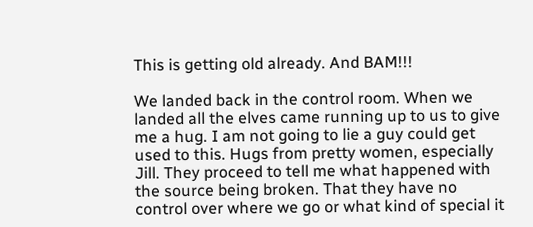This is getting old already. And BAM!!!

We landed back in the control room. When we landed all the elves came running up to us to give me a hug. I am not going to lie a guy could get used to this. Hugs from pretty women, especially Jill. They proceed to tell me what happened with the source being broken. That they have no control over where we go or what kind of special it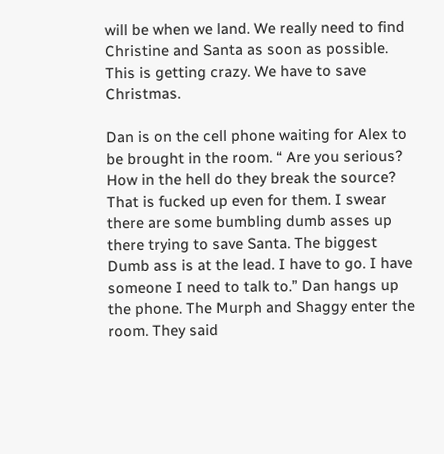will be when we land. We really need to find Christine and Santa as soon as possible. This is getting crazy. We have to save Christmas.

Dan is on the cell phone waiting for Alex to be brought in the room. “ Are you serious? How in the hell do they break the source? That is fucked up even for them. I swear there are some bumbling dumb asses up there trying to save Santa. The biggest Dumb ass is at the lead. I have to go. I have someone I need to talk to.” Dan hangs up the phone. The Murph and Shaggy enter the room. They said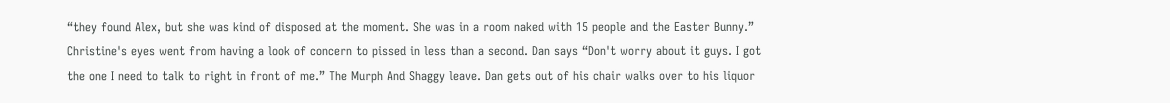“they found Alex, but she was kind of disposed at the moment. She was in a room naked with 15 people and the Easter Bunny.” Christine's eyes went from having a look of concern to pissed in less than a second. Dan says “Don't worry about it guys. I got the one I need to talk to right in front of me.” The Murph And Shaggy leave. Dan gets out of his chair walks over to his liquor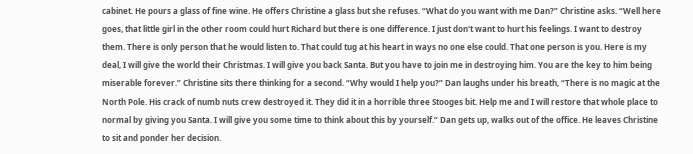cabinet. He pours a glass of fine wine. He offers Christine a glass but she refuses. “What do you want with me Dan?” Christine asks. “Well here goes, that little girl in the other room could hurt Richard but there is one difference. I just don't want to hurt his feelings. I want to destroy them. There is only person that he would listen to. That could tug at his heart in ways no one else could. That one person is you. Here is my deal, I will give the world their Christmas. I will give you back Santa. But you have to join me in destroying him. You are the key to him being miserable forever.” Christine sits there thinking for a second. “Why would I help you?” Dan laughs under his breath, “There is no magic at the North Pole. His crack of numb nuts crew destroyed it. They did it in a horrible three Stooges bit. Help me and I will restore that whole place to normal by giving you Santa. I will give you some time to think about this by yourself.” Dan gets up, walks out of the office. He leaves Christine to sit and ponder her decision.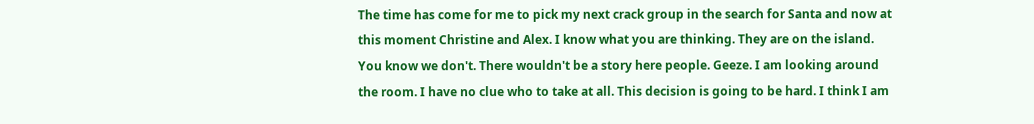The time has come for me to pick my next crack group in the search for Santa and now at this moment Christine and Alex. I know what you are thinking. They are on the island. You know we don't. There wouldn't be a story here people. Geeze. I am looking around the room. I have no clue who to take at all. This decision is going to be hard. I think I am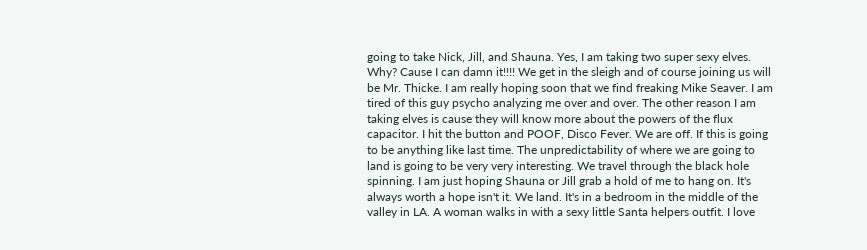going to take Nick, Jill, and Shauna. Yes, I am taking two super sexy elves. Why? Cause I can damn it!!!! We get in the sleigh and of course joining us will be Mr. Thicke. I am really hoping soon that we find freaking Mike Seaver. I am tired of this guy psycho analyzing me over and over. The other reason I am taking elves is cause they will know more about the powers of the flux capacitor. I hit the button and POOF, Disco Fever. We are off. If this is going to be anything like last time. The unpredictability of where we are going to land is going to be very very interesting. We travel through the black hole spinning. I am just hoping Shauna or Jill grab a hold of me to hang on. It's always worth a hope isn't it. We land. It's in a bedroom in the middle of the valley in LA. A woman walks in with a sexy little Santa helpers outfit. I love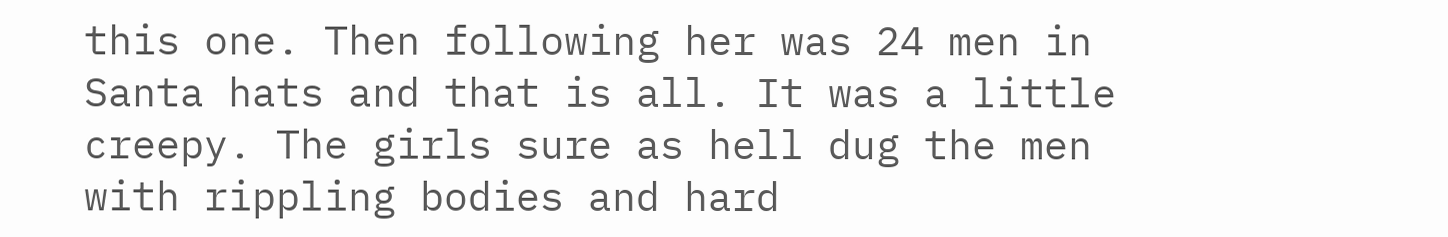this one. Then following her was 24 men in Santa hats and that is all. It was a little creepy. The girls sure as hell dug the men with rippling bodies and hard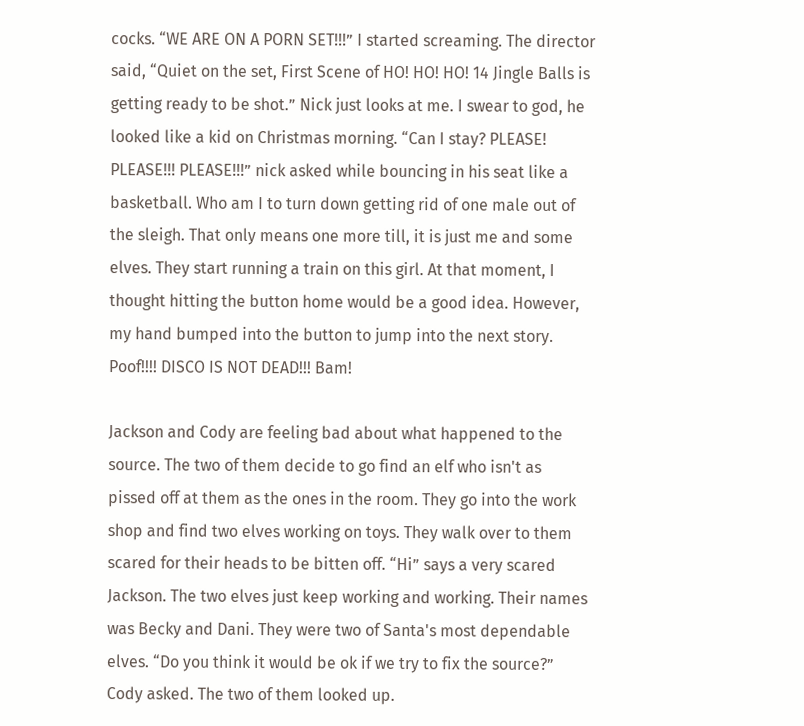cocks. “WE ARE ON A PORN SET!!!” I started screaming. The director said, “Quiet on the set, First Scene of HO! HO! HO! 14 Jingle Balls is getting ready to be shot.” Nick just looks at me. I swear to god, he looked like a kid on Christmas morning. “Can I stay? PLEASE! PLEASE!!! PLEASE!!!” nick asked while bouncing in his seat like a basketball. Who am I to turn down getting rid of one male out of the sleigh. That only means one more till, it is just me and some elves. They start running a train on this girl. At that moment, I thought hitting the button home would be a good idea. However, my hand bumped into the button to jump into the next story. Poof!!!! DISCO IS NOT DEAD!!! Bam!

Jackson and Cody are feeling bad about what happened to the source. The two of them decide to go find an elf who isn't as pissed off at them as the ones in the room. They go into the work shop and find two elves working on toys. They walk over to them scared for their heads to be bitten off. “Hi” says a very scared Jackson. The two elves just keep working and working. Their names was Becky and Dani. They were two of Santa's most dependable elves. “Do you think it would be ok if we try to fix the source?” Cody asked. The two of them looked up.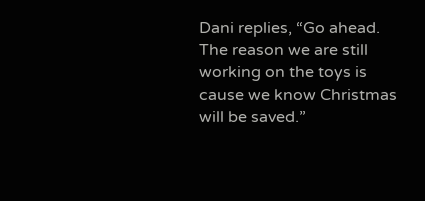Dani replies, “Go ahead. The reason we are still working on the toys is cause we know Christmas will be saved.”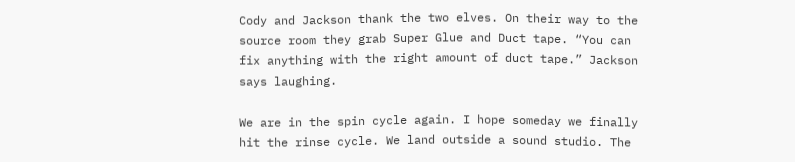Cody and Jackson thank the two elves. On their way to the source room they grab Super Glue and Duct tape. “You can fix anything with the right amount of duct tape.” Jackson says laughing.

We are in the spin cycle again. I hope someday we finally hit the rinse cycle. We land outside a sound studio. The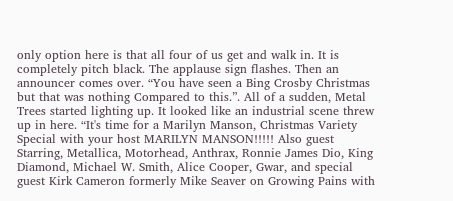only option here is that all four of us get and walk in. It is completely pitch black. The applause sign flashes. Then an announcer comes over. “You have seen a Bing Crosby Christmas but that was nothing Compared to this.”. All of a sudden, Metal Trees started lighting up. It looked like an industrial scene threw up in here. “It's time for a Marilyn Manson, Christmas Variety Special with your host MARILYN MANSON!!!!! Also guest Starring, Metallica, Motorhead, Anthrax, Ronnie James Dio, King Diamond, Michael W. Smith, Alice Cooper, Gwar, and special guest Kirk Cameron formerly Mike Seaver on Growing Pains with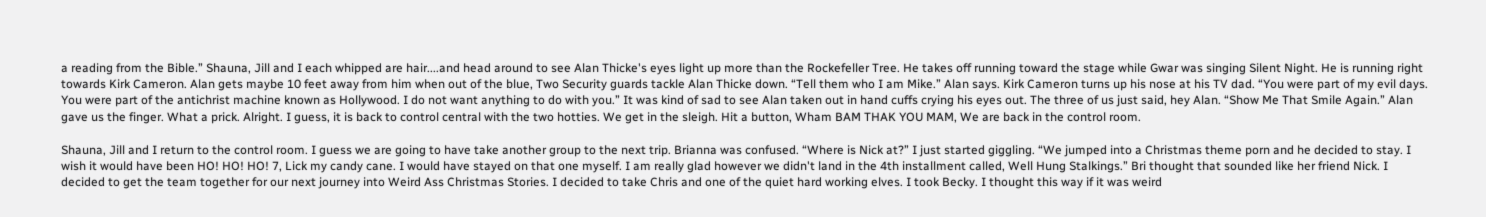a reading from the Bible.” Shauna, Jill and I each whipped are hair....and head around to see Alan Thicke's eyes light up more than the Rockefeller Tree. He takes off running toward the stage while Gwar was singing Silent Night. He is running right towards Kirk Cameron. Alan gets maybe 10 feet away from him when out of the blue, Two Security guards tackle Alan Thicke down. “Tell them who I am Mike.” Alan says. Kirk Cameron turns up his nose at his TV dad. “You were part of my evil days. You were part of the antichrist machine known as Hollywood. I do not want anything to do with you.” It was kind of sad to see Alan taken out in hand cuffs crying his eyes out. The three of us just said, hey Alan. “Show Me That Smile Again.” Alan gave us the finger. What a prick. Alright. I guess, it is back to control central with the two hotties. We get in the sleigh. Hit a button, Wham BAM THAK YOU MAM, We are back in the control room.

Shauna, Jill and I return to the control room. I guess we are going to have take another group to the next trip. Brianna was confused. “Where is Nick at?” I just started giggling. “We jumped into a Christmas theme porn and he decided to stay. I wish it would have been HO! HO! HO! 7, Lick my candy cane. I would have stayed on that one myself. I am really glad however we didn't land in the 4th installment called, Well Hung Stalkings.” Bri thought that sounded like her friend Nick. I decided to get the team together for our next journey into Weird Ass Christmas Stories. I decided to take Chris and one of the quiet hard working elves. I took Becky. I thought this way if it was weird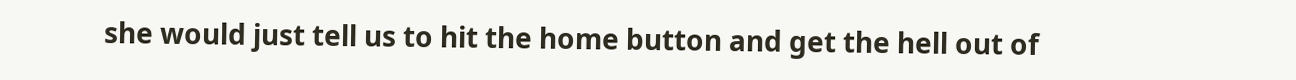she would just tell us to hit the home button and get the hell out of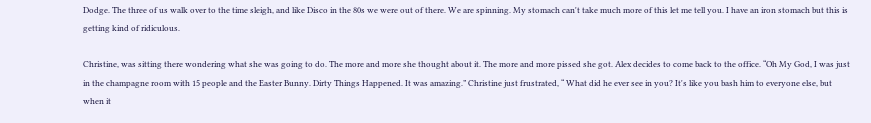Dodge. The three of us walk over to the time sleigh, and like Disco in the 80s we were out of there. We are spinning. My stomach can't take much more of this let me tell you. I have an iron stomach but this is getting kind of ridiculous.

Christine, was sitting there wondering what she was going to do. The more and more she thought about it. The more and more pissed she got. Alex decides to come back to the office. “Oh My God, I was just in the champagne room with 15 people and the Easter Bunny. Dirty Things Happened. It was amazing.” Christine just frustrated, “ What did he ever see in you? It's like you bash him to everyone else, but when it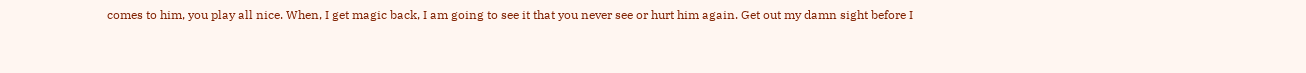comes to him, you play all nice. When, I get magic back, I am going to see it that you never see or hurt him again. Get out my damn sight before I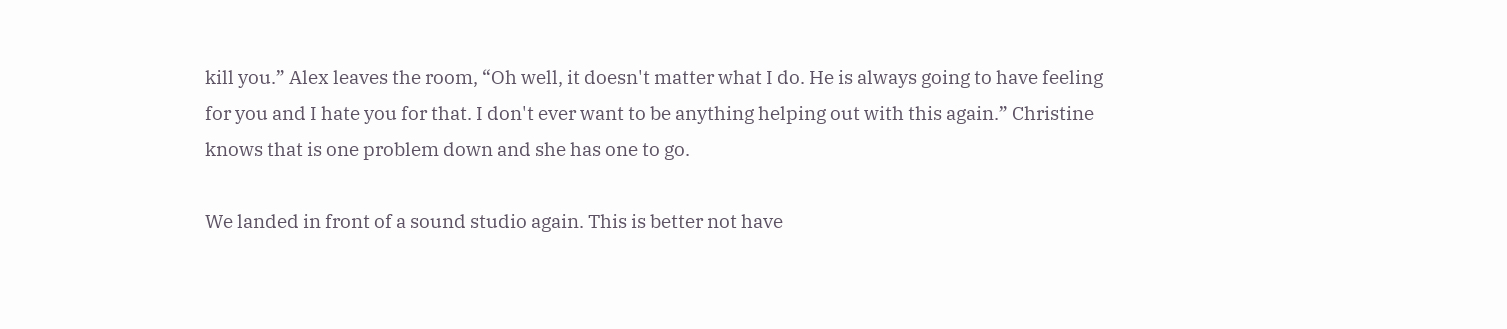kill you.” Alex leaves the room, “Oh well, it doesn't matter what I do. He is always going to have feeling for you and I hate you for that. I don't ever want to be anything helping out with this again.” Christine knows that is one problem down and she has one to go.

We landed in front of a sound studio again. This is better not have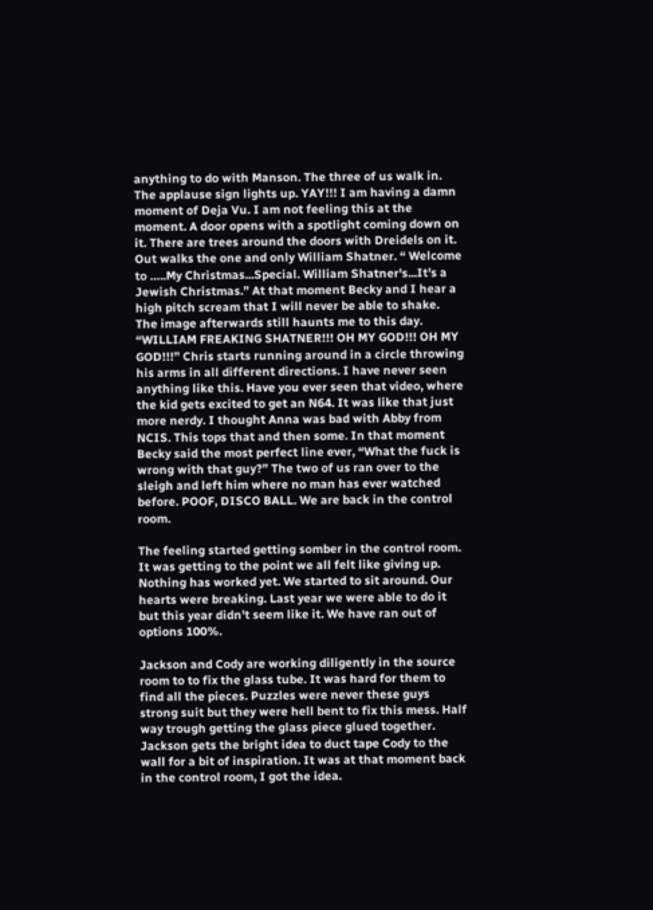anything to do with Manson. The three of us walk in. The applause sign lights up. YAY!!! I am having a damn moment of Deja Vu. I am not feeling this at the moment. A door opens with a spotlight coming down on it. There are trees around the doors with Dreidels on it. Out walks the one and only William Shatner. “ Welcome to …..My Christmas...Special. William Shatner's...It's a Jewish Christmas.” At that moment Becky and I hear a high pitch scream that I will never be able to shake. The image afterwards still haunts me to this day. “WILLIAM FREAKING SHATNER!!! OH MY GOD!!! OH MY GOD!!!” Chris starts running around in a circle throwing his arms in all different directions. I have never seen anything like this. Have you ever seen that video, where the kid gets excited to get an N64. It was like that just more nerdy. I thought Anna was bad with Abby from NCIS. This tops that and then some. In that moment Becky said the most perfect line ever, “What the fuck is wrong with that guy?” The two of us ran over to the sleigh and left him where no man has ever watched before. POOF, DISCO BALL. We are back in the control room.

The feeling started getting somber in the control room. It was getting to the point we all felt like giving up. Nothing has worked yet. We started to sit around. Our hearts were breaking. Last year we were able to do it but this year didn't seem like it. We have ran out of options 100%.

Jackson and Cody are working diligently in the source room to to fix the glass tube. It was hard for them to find all the pieces. Puzzles were never these guys strong suit but they were hell bent to fix this mess. Half way trough getting the glass piece glued together. Jackson gets the bright idea to duct tape Cody to the wall for a bit of inspiration. It was at that moment back in the control room, I got the idea.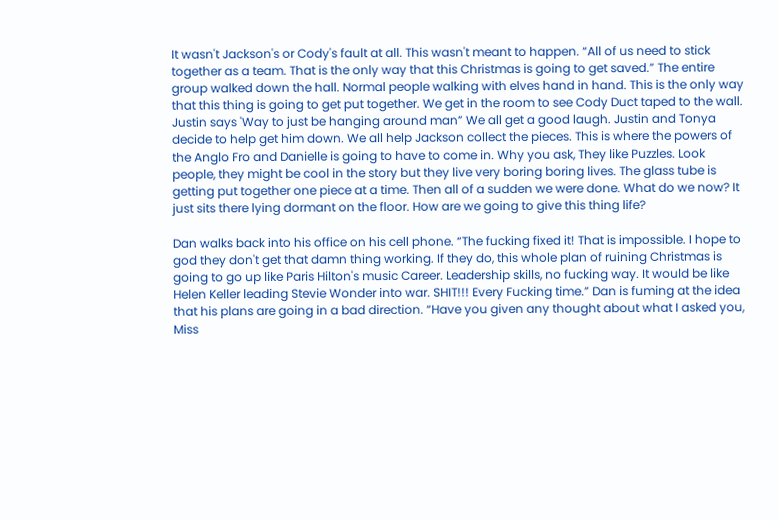It wasn't Jackson's or Cody's fault at all. This wasn't meant to happen. “All of us need to stick together as a team. That is the only way that this Christmas is going to get saved.” The entire group walked down the hall. Normal people walking with elves hand in hand. This is the only way that this thing is going to get put together. We get in the room to see Cody Duct taped to the wall. Justin says 'Way to just be hanging around man” We all get a good laugh. Justin and Tonya decide to help get him down. We all help Jackson collect the pieces. This is where the powers of the Anglo Fro and Danielle is going to have to come in. Why you ask, They like Puzzles. Look people, they might be cool in the story but they live very boring boring lives. The glass tube is getting put together one piece at a time. Then all of a sudden we were done. What do we now? It just sits there lying dormant on the floor. How are we going to give this thing life?

Dan walks back into his office on his cell phone. “The fucking fixed it! That is impossible. I hope to god they don't get that damn thing working. If they do, this whole plan of ruining Christmas is going to go up like Paris Hilton's music Career. Leadership skills, no fucking way. It would be like Helen Keller leading Stevie Wonder into war. SHIT!!! Every Fucking time.” Dan is fuming at the idea that his plans are going in a bad direction. “Have you given any thought about what I asked you, Miss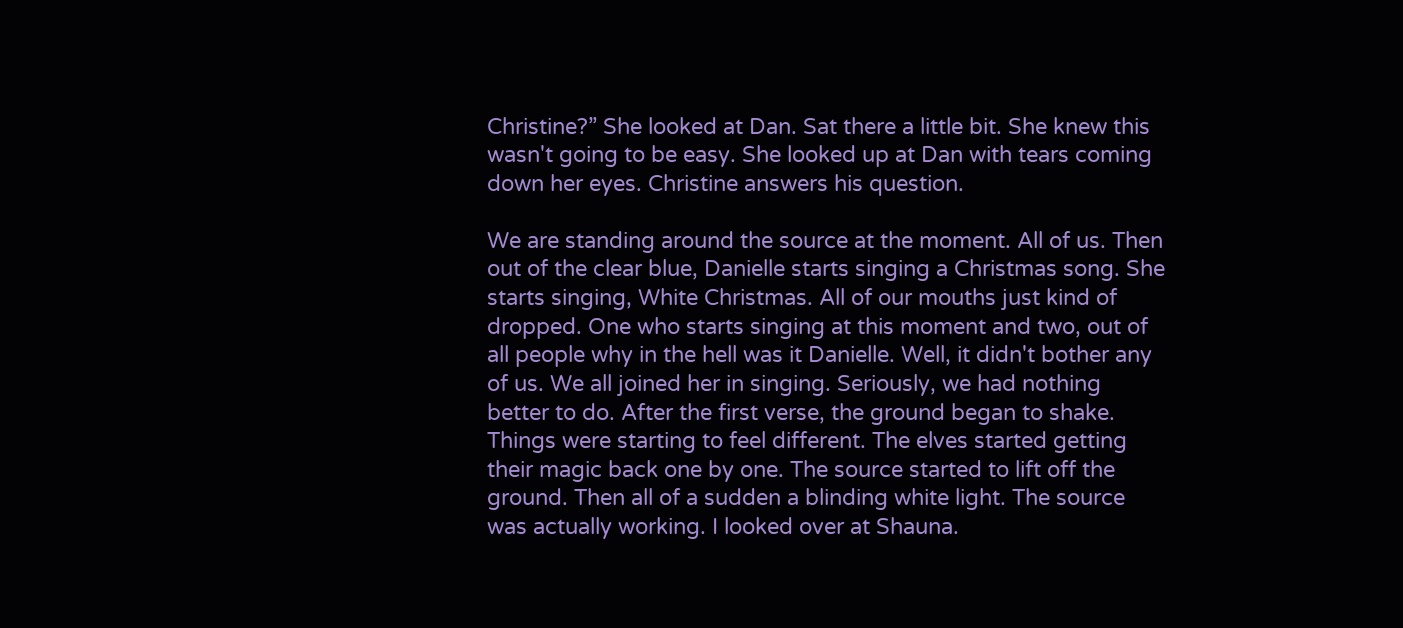Christine?” She looked at Dan. Sat there a little bit. She knew this wasn't going to be easy. She looked up at Dan with tears coming down her eyes. Christine answers his question.

We are standing around the source at the moment. All of us. Then out of the clear blue, Danielle starts singing a Christmas song. She starts singing, White Christmas. All of our mouths just kind of dropped. One who starts singing at this moment and two, out of all people why in the hell was it Danielle. Well, it didn't bother any of us. We all joined her in singing. Seriously, we had nothing better to do. After the first verse, the ground began to shake. Things were starting to feel different. The elves started getting their magic back one by one. The source started to lift off the ground. Then all of a sudden a blinding white light. The source was actually working. I looked over at Shauna.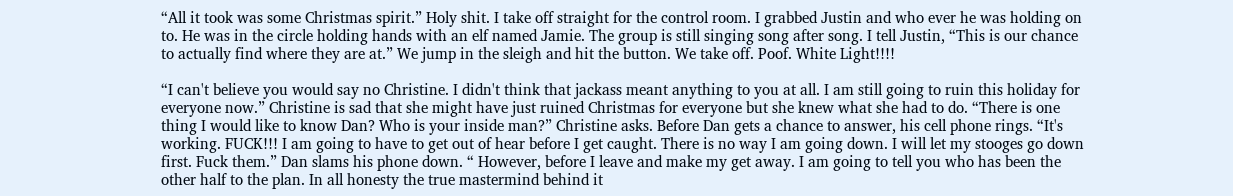“All it took was some Christmas spirit.” Holy shit. I take off straight for the control room. I grabbed Justin and who ever he was holding on to. He was in the circle holding hands with an elf named Jamie. The group is still singing song after song. I tell Justin, “This is our chance to actually find where they are at.” We jump in the sleigh and hit the button. We take off. Poof. White Light!!!!

“I can't believe you would say no Christine. I didn't think that jackass meant anything to you at all. I am still going to ruin this holiday for everyone now.” Christine is sad that she might have just ruined Christmas for everyone but she knew what she had to do. “There is one thing I would like to know Dan? Who is your inside man?” Christine asks. Before Dan gets a chance to answer, his cell phone rings. “It's working. FUCK!!! I am going to have to get out of hear before I get caught. There is no way I am going down. I will let my stooges go down first. Fuck them.” Dan slams his phone down. “ However, before I leave and make my get away. I am going to tell you who has been the other half to the plan. In all honesty the true mastermind behind it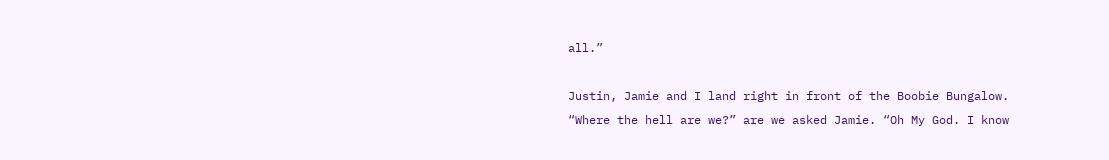all.”

Justin, Jamie and I land right in front of the Boobie Bungalow. “Where the hell are we?” are we asked Jamie. “Oh My God. I know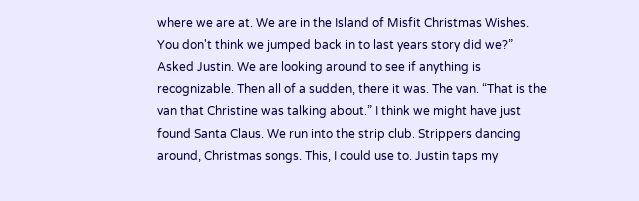where we are at. We are in the Island of Misfit Christmas Wishes. You don't think we jumped back in to last years story did we?” Asked Justin. We are looking around to see if anything is recognizable. Then all of a sudden, there it was. The van. “That is the van that Christine was talking about.” I think we might have just found Santa Claus. We run into the strip club. Strippers dancing around, Christmas songs. This, I could use to. Justin taps my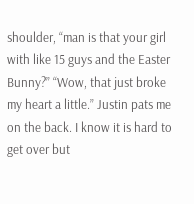shoulder, “man is that your girl with like 15 guys and the Easter Bunny?” “Wow, that just broke my heart a little.” Justin pats me on the back. I know it is hard to get over but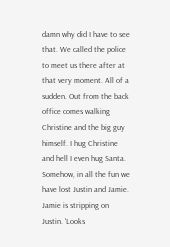damn why did I have to see that. We called the police to meet us there after at that very moment. All of a sudden. Out from the back office comes walking Christine and the big guy himself. I hug Christine and hell I even hug Santa. Somehow, in all the fun we have lost Justin and Jamie. Jamie is stripping on Justin. 'Looks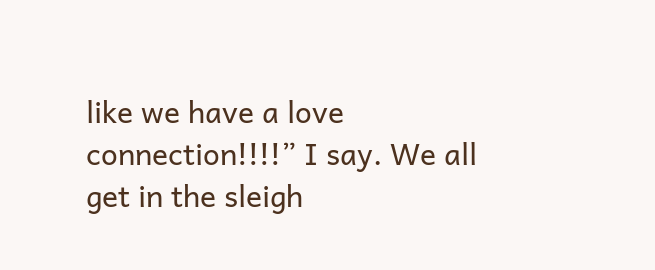like we have a love connection!!!!” I say. We all get in the sleigh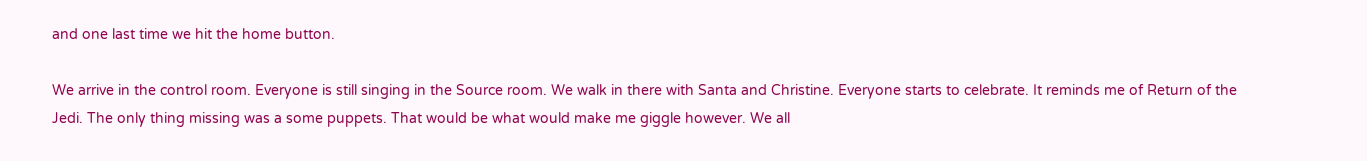and one last time we hit the home button.

We arrive in the control room. Everyone is still singing in the Source room. We walk in there with Santa and Christine. Everyone starts to celebrate. It reminds me of Return of the Jedi. The only thing missing was a some puppets. That would be what would make me giggle however. We all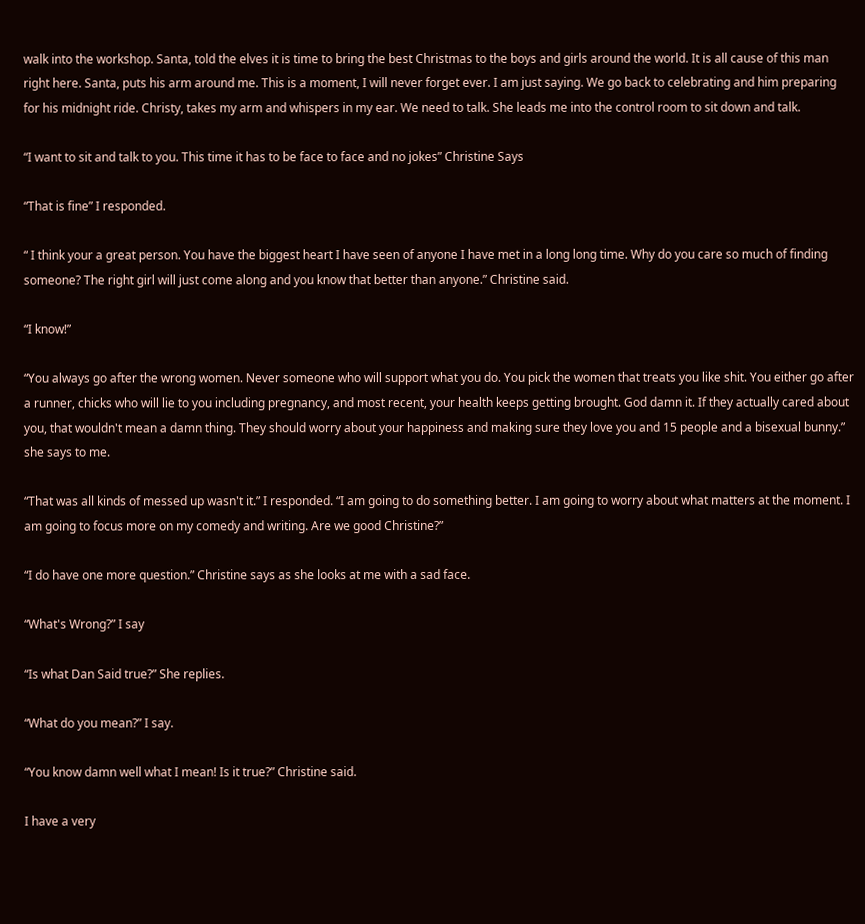walk into the workshop. Santa, told the elves it is time to bring the best Christmas to the boys and girls around the world. It is all cause of this man right here. Santa, puts his arm around me. This is a moment, I will never forget ever. I am just saying. We go back to celebrating and him preparing for his midnight ride. Christy, takes my arm and whispers in my ear. We need to talk. She leads me into the control room to sit down and talk.

“I want to sit and talk to you. This time it has to be face to face and no jokes” Christine Says

“That is fine” I responded.

“ I think your a great person. You have the biggest heart I have seen of anyone I have met in a long long time. Why do you care so much of finding someone? The right girl will just come along and you know that better than anyone.” Christine said.

“I know!”

“You always go after the wrong women. Never someone who will support what you do. You pick the women that treats you like shit. You either go after a runner, chicks who will lie to you including pregnancy, and most recent, your health keeps getting brought. God damn it. If they actually cared about you, that wouldn't mean a damn thing. They should worry about your happiness and making sure they love you and 15 people and a bisexual bunny.” she says to me.

“That was all kinds of messed up wasn't it.” I responded. “I am going to do something better. I am going to worry about what matters at the moment. I am going to focus more on my comedy and writing. Are we good Christine?”

“I do have one more question.” Christine says as she looks at me with a sad face.

“What's Wrong?” I say

“Is what Dan Said true?” She replies.

“What do you mean?” I say.

“You know damn well what I mean! Is it true?” Christine said.

I have a very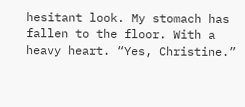hesitant look. My stomach has fallen to the floor. With a heavy heart. “Yes, Christine.”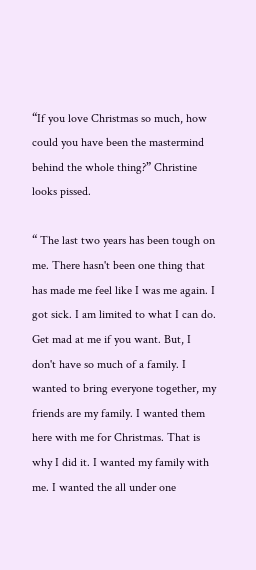“If you love Christmas so much, how could you have been the mastermind behind the whole thing?” Christine looks pissed.

“ The last two years has been tough on me. There hasn't been one thing that has made me feel like I was me again. I got sick. I am limited to what I can do. Get mad at me if you want. But, I don't have so much of a family. I wanted to bring everyone together, my friends are my family. I wanted them here with me for Christmas. That is why I did it. I wanted my family with me. I wanted the all under one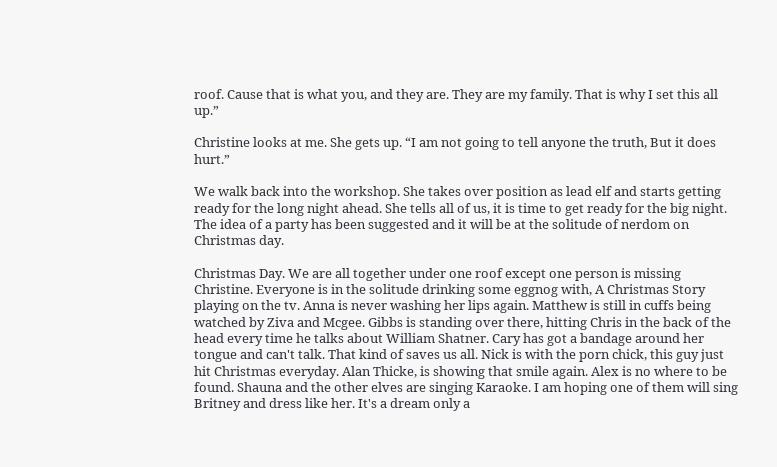roof. Cause that is what you, and they are. They are my family. That is why I set this all up.”

Christine looks at me. She gets up. “I am not going to tell anyone the truth, But it does hurt.”

We walk back into the workshop. She takes over position as lead elf and starts getting ready for the long night ahead. She tells all of us, it is time to get ready for the big night. The idea of a party has been suggested and it will be at the solitude of nerdom on Christmas day.

Christmas Day. We are all together under one roof except one person is missing Christine. Everyone is in the solitude drinking some eggnog with, A Christmas Story playing on the tv. Anna is never washing her lips again. Matthew is still in cuffs being watched by Ziva and Mcgee. Gibbs is standing over there, hitting Chris in the back of the head every time he talks about William Shatner. Cary has got a bandage around her tongue and can't talk. That kind of saves us all. Nick is with the porn chick, this guy just hit Christmas everyday. Alan Thicke, is showing that smile again. Alex is no where to be found. Shauna and the other elves are singing Karaoke. I am hoping one of them will sing Britney and dress like her. It's a dream only a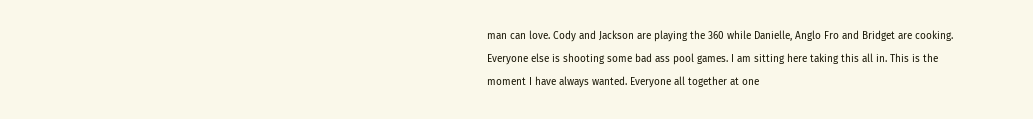man can love. Cody and Jackson are playing the 360 while Danielle, Anglo Fro and Bridget are cooking. Everyone else is shooting some bad ass pool games. I am sitting here taking this all in. This is the moment I have always wanted. Everyone all together at one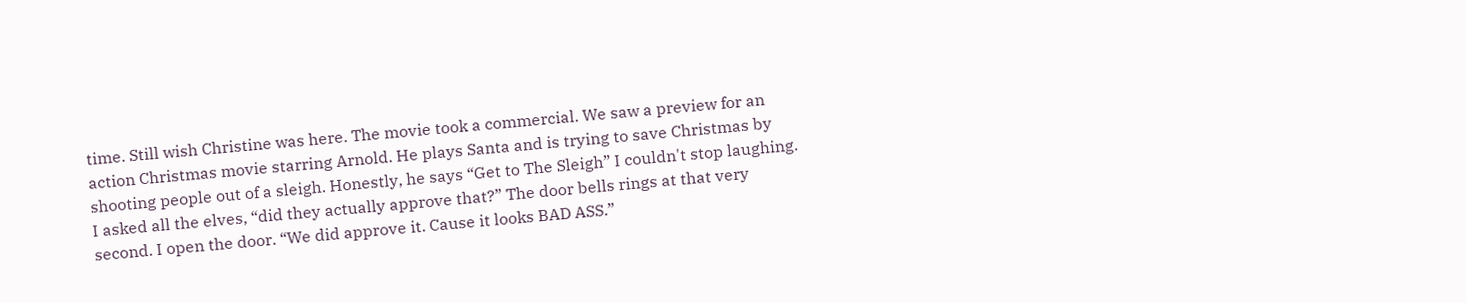time. Still wish Christine was here. The movie took a commercial. We saw a preview for an action Christmas movie starring Arnold. He plays Santa and is trying to save Christmas by shooting people out of a sleigh. Honestly, he says “Get to The Sleigh” I couldn't stop laughing. I asked all the elves, “did they actually approve that?” The door bells rings at that very second. I open the door. “We did approve it. Cause it looks BAD ASS.”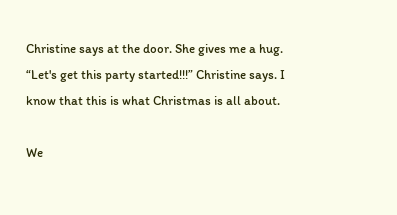Christine says at the door. She gives me a hug. “Let's get this party started!!!” Christine says. I know that this is what Christmas is all about.

We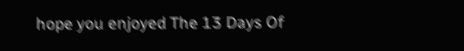hope you enjoyed The 13 Days Of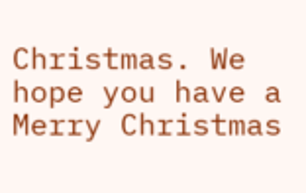Christmas. We hope you have a Merry Christmas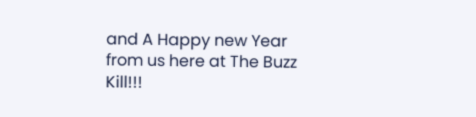and A Happy new Year from us here at The Buzz Kill!!!